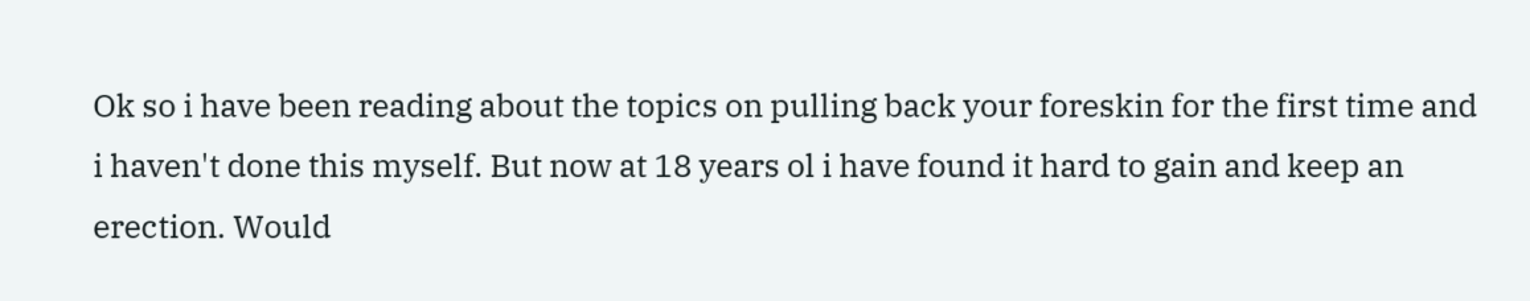Ok so i have been reading about the topics on pulling back your foreskin for the first time and i haven't done this myself. But now at 18 years ol i have found it hard to gain and keep an erection. Would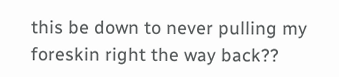this be down to never pulling my foreskin right the way back??